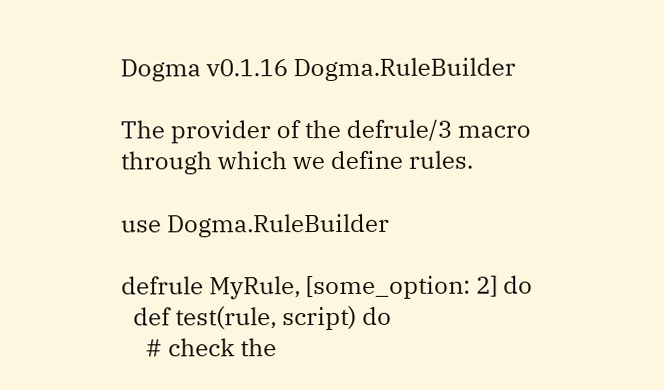Dogma v0.1.16 Dogma.RuleBuilder

The provider of the defrule/3 macro through which we define rules.

use Dogma.RuleBuilder

defrule MyRule, [some_option: 2] do
  def test(rule, script) do
    # check the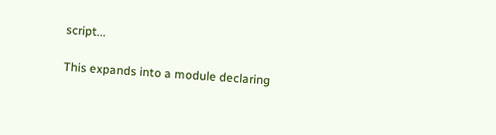script...

This expands into a module declaring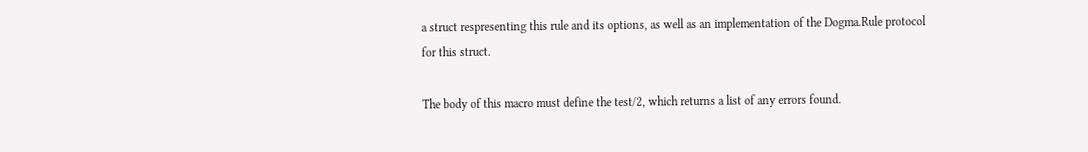a struct respresenting this rule and its options, as well as an implementation of the Dogma.Rule protocol for this struct.

The body of this macro must define the test/2, which returns a list of any errors found.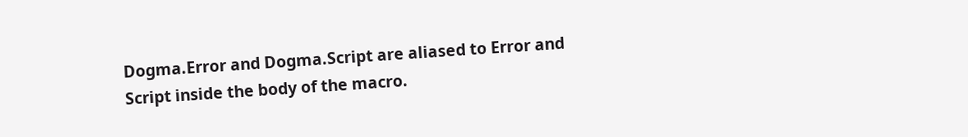Dogma.Error and Dogma.Script are aliased to Error and Script inside the body of the macro.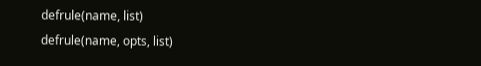defrule(name, list)
defrule(name, opts, list)